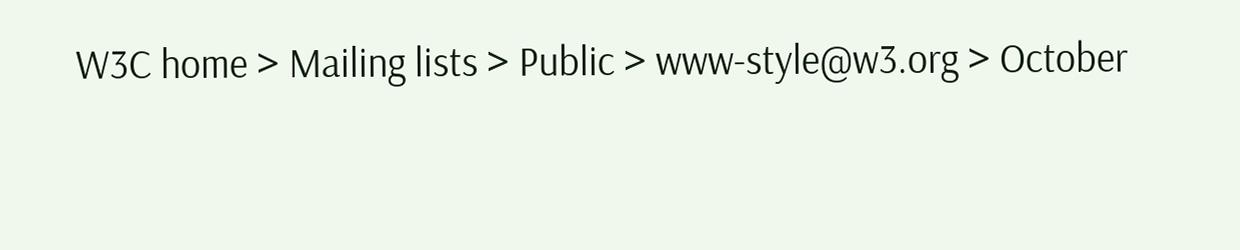W3C home > Mailing lists > Public > www-style@w3.org > October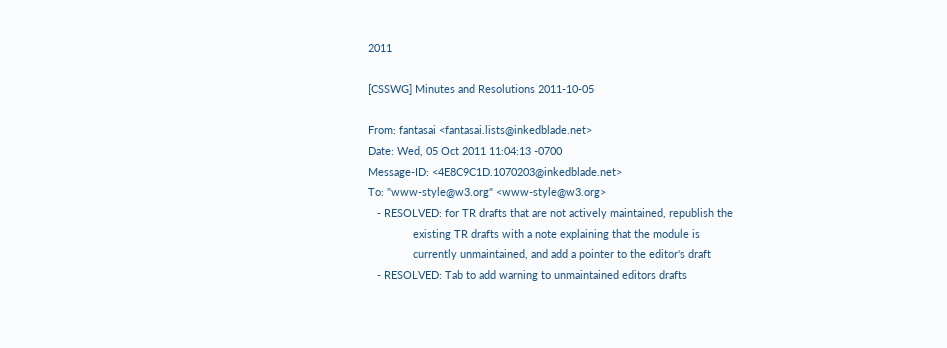2011

[CSSWG] Minutes and Resolutions 2011-10-05

From: fantasai <fantasai.lists@inkedblade.net>
Date: Wed, 05 Oct 2011 11:04:13 -0700
Message-ID: <4E8C9C1D.1070203@inkedblade.net>
To: "www-style@w3.org" <www-style@w3.org>
   - RESOLVED: for TR drafts that are not actively maintained, republish the
               existing TR drafts with a note explaining that the module is
               currently unmaintained, and add a pointer to the editor's draft
   - RESOLVED: Tab to add warning to unmaintained editors drafts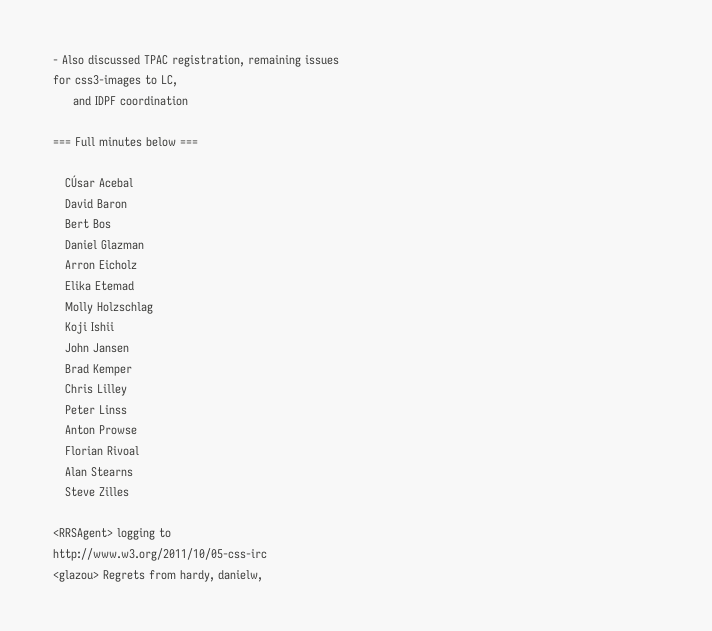- Also discussed TPAC registration, remaining issues for css3-images to LC,
     and IDPF coordination

=== Full minutes below ===

   CÚsar Acebal
   David Baron
   Bert Bos
   Daniel Glazman
   Arron Eicholz
   Elika Etemad
   Molly Holzschlag
   Koji Ishii
   John Jansen
   Brad Kemper
   Chris Lilley
   Peter Linss
   Anton Prowse
   Florian Rivoal
   Alan Stearns
   Steve Zilles

<RRSAgent> logging to http://www.w3.org/2011/10/05-css-irc
<glazou> Regrets from hardy, danielw,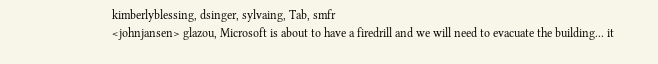kimberlyblessing, dsinger, sylvaing, Tab, smfr
<johnjansen> glazou, Microsoft is about to have a firedrill and we will need to evacuate the building... it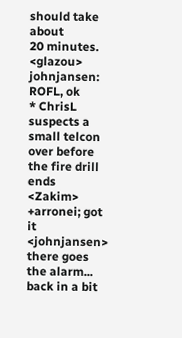should take about
20 minutes.
<glazou> johnjansen: ROFL, ok
* ChrisL suspects a small telcon over before the fire drill ends
<Zakim> +arronei; got it
<johnjansen> there goes the alarm... back in a bit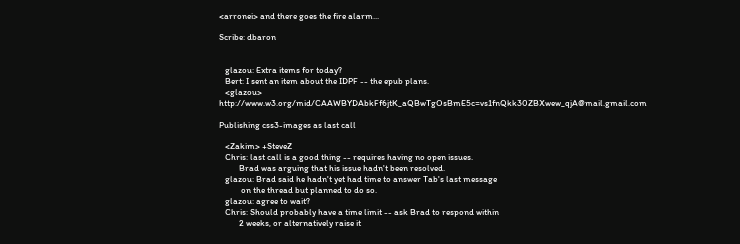<arronei> and there goes the fire alarm...

Scribe: dbaron


   glazou: Extra items for today?
   Bert: I sent an item about the IDPF -- the epub plans.
   <glazou> http://www.w3.org/mid/CAAWBYDAbkFf6jtK_aQBwTgOsBmE5c=vs1fnQkk30ZBXwew_qjA@mail.gmail.com

Publishing css3-images as last call

   <Zakim> +SteveZ
   Chris: last call is a good thing -- requires having no open issues.
          Brad was arguing that his issue hadn't been resolved.
   glazou: Brad said he hadn't yet had time to answer Tab's last message
           on the thread but planned to do so.
   glazou: agree to wait?
   Chris: Should probably have a time limit -- ask Brad to respond within
          2 weeks, or alternatively raise it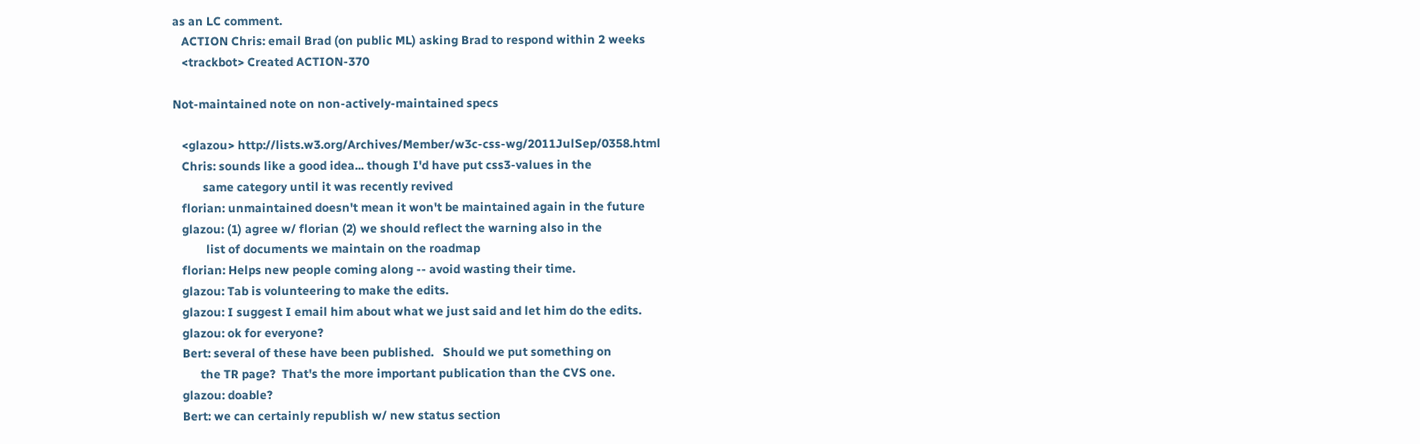as an LC comment.
   ACTION Chris: email Brad (on public ML) asking Brad to respond within 2 weeks
   <trackbot> Created ACTION-370

Not-maintained note on non-actively-maintained specs

   <glazou> http://lists.w3.org/Archives/Member/w3c-css-wg/2011JulSep/0358.html
   Chris: sounds like a good idea... though I'd have put css3-values in the
          same category until it was recently revived
   florian: unmaintained doesn't mean it won't be maintained again in the future
   glazou: (1) agree w/ florian (2) we should reflect the warning also in the
           list of documents we maintain on the roadmap
   florian: Helps new people coming along -- avoid wasting their time.
   glazou: Tab is volunteering to make the edits.
   glazou: I suggest I email him about what we just said and let him do the edits.
   glazou: ok for everyone?
   Bert: several of these have been published.   Should we put something on
         the TR page?  That's the more important publication than the CVS one.
   glazou: doable?
   Bert: we can certainly republish w/ new status section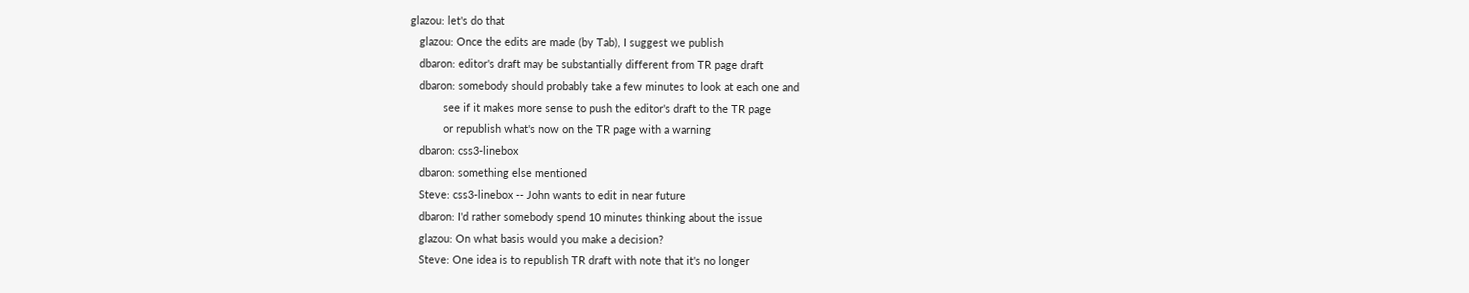glazou: let's do that
   glazou: Once the edits are made (by Tab), I suggest we publish
   dbaron: editor's draft may be substantially different from TR page draft
   dbaron: somebody should probably take a few minutes to look at each one and
           see if it makes more sense to push the editor's draft to the TR page
           or republish what's now on the TR page with a warning
   dbaron: css3-linebox
   dbaron: something else mentioned
   Steve: css3-linebox -- John wants to edit in near future
   dbaron: I'd rather somebody spend 10 minutes thinking about the issue
   glazou: On what basis would you make a decision?
   Steve: One idea is to republish TR draft with note that it's no longer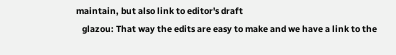maintain, but also link to editor's draft
   glazou: That way the edits are easy to make and we have a link to the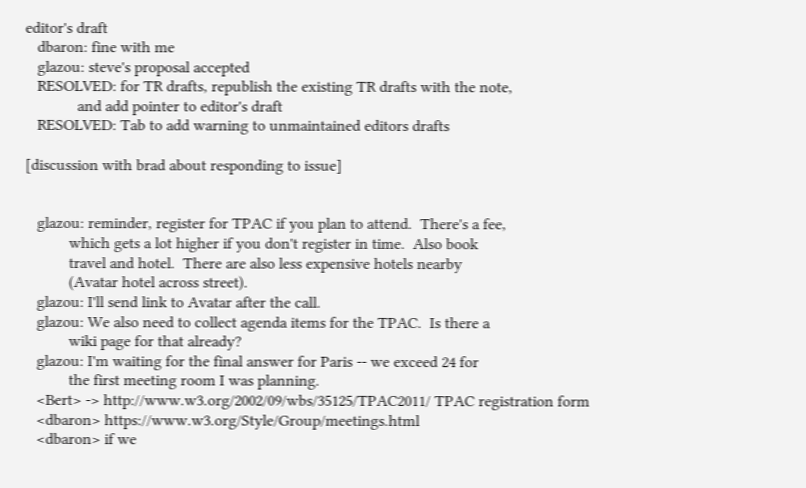editor's draft
   dbaron: fine with me
   glazou: steve's proposal accepted
   RESOLVED: for TR drafts, republish the existing TR drafts with the note,
             and add pointer to editor's draft
   RESOLVED: Tab to add warning to unmaintained editors drafts

[discussion with brad about responding to issue]


   glazou: reminder, register for TPAC if you plan to attend.  There's a fee,
           which gets a lot higher if you don't register in time.  Also book
           travel and hotel.  There are also less expensive hotels nearby
           (Avatar hotel across street).
   glazou: I'll send link to Avatar after the call.
   glazou: We also need to collect agenda items for the TPAC.  Is there a
           wiki page for that already?
   glazou: I'm waiting for the final answer for Paris -- we exceed 24 for
           the first meeting room I was planning.
   <Bert> -> http://www.w3.org/2002/09/wbs/35125/TPAC2011/ TPAC registration form
   <dbaron> https://www.w3.org/Style/Group/meetings.html
   <dbaron> if we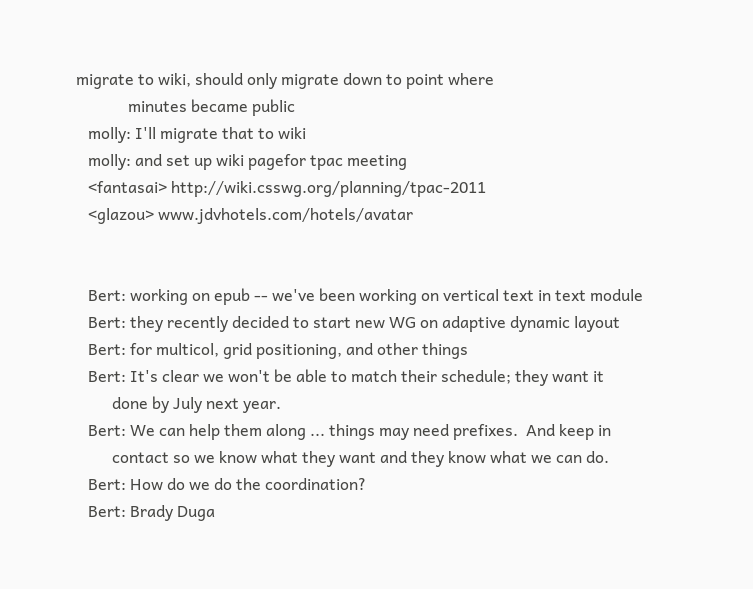migrate to wiki, should only migrate down to point where
             minutes became public
   molly: I'll migrate that to wiki
   molly: and set up wiki pagefor tpac meeting
   <fantasai> http://wiki.csswg.org/planning/tpac-2011
   <glazou> www.jdvhotels.com/hotels/avatar


   Bert: working on epub -- we've been working on vertical text in text module
   Bert: they recently decided to start new WG on adaptive dynamic layout
   Bert: for multicol, grid positioning, and other things
   Bert: It's clear we won't be able to match their schedule; they want it
         done by July next year.
   Bert: We can help them along ... things may need prefixes.  And keep in
         contact so we know what they want and they know what we can do.
   Bert: How do we do the coordination?
   Bert: Brady Duga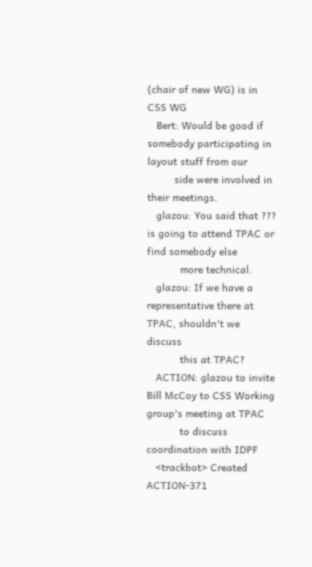(chair of new WG) is in CSS WG
   Bert: Would be good if somebody participating in layout stuff from our
         side were involved in their meetings.
   glazou: You said that ??? is going to attend TPAC or find somebody else
           more technical.
   glazou: If we have a representative there at TPAC, shouldn't we discuss
           this at TPAC?
   ACTION: glazou to invite Bill McCoy to CSS Working group's meeting at TPAC
           to discuss coordination with IDPF
   <trackbot> Created ACTION-371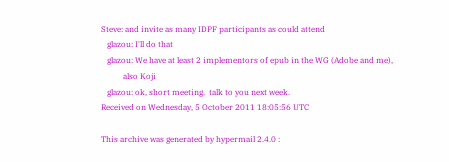Steve: and invite as many IDPF participants as could attend
   glazou: I'll do that
   glazou: We have at least 2 implementors of epub in the WG (Adobe and me),
           also Koji
   glazou: ok, short meeting.  talk to you next week.
Received on Wednesday, 5 October 2011 18:05:56 UTC

This archive was generated by hypermail 2.4.0 :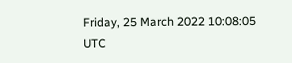Friday, 25 March 2022 10:08:05 UTC